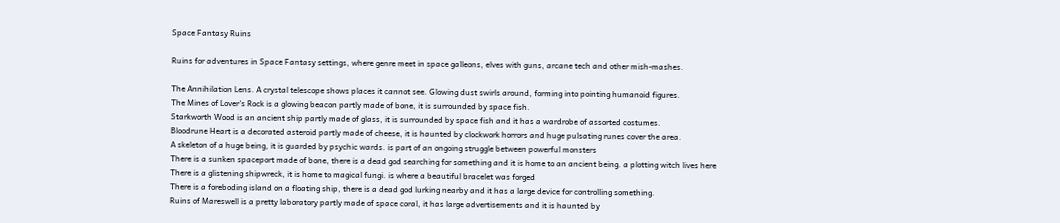Space Fantasy Ruins

Ruins for adventures in Space Fantasy settings, where genre meet in space galleons, elves with guns, arcane tech and other mish-mashes.

The Annihilation Lens. A crystal telescope shows places it cannot see. Glowing dust swirls around, forming into pointing humanoid figures.
The Mines of Lover's Rock is a glowing beacon partly made of bone, it is surrounded by space fish.
Starkworth Wood is an ancient ship partly made of glass, it is surrounded by space fish and it has a wardrobe of assorted costumes.
Bloodrune Heart is a decorated asteroid partly made of cheese, it is haunted by clockwork horrors and huge pulsating runes cover the area.
A skeleton of a huge being, it is guarded by psychic wards. is part of an ongoing struggle between powerful monsters
There is a sunken spaceport made of bone, there is a dead god searching for something and it is home to an ancient being. a plotting witch lives here
There is a glistening shipwreck, it is home to magical fungi. is where a beautiful bracelet was forged
There is a foreboding island on a floating ship, there is a dead god lurking nearby and it has a large device for controlling something.
Ruins of Mareswell is a pretty laboratory partly made of space coral, it has large advertisements and it is haunted by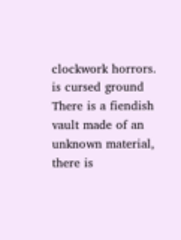clockwork horrors. is cursed ground
There is a fiendish vault made of an unknown material, there is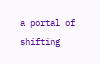a portal of shifting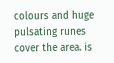colours and huge pulsating runes cover the area. is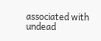associated with undead